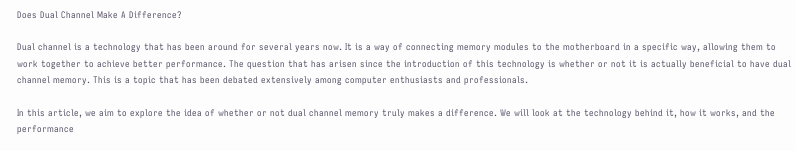Does Dual Channel Make A Difference?

Dual channel is a technology that has been around for several years now. It is a way of connecting memory modules to the motherboard in a specific way, allowing them to work together to achieve better performance. The question that has arisen since the introduction of this technology is whether or not it is actually beneficial to have dual channel memory. This is a topic that has been debated extensively among computer enthusiasts and professionals.

In this article, we aim to explore the idea of whether or not dual channel memory truly makes a difference. We will look at the technology behind it, how it works, and the performance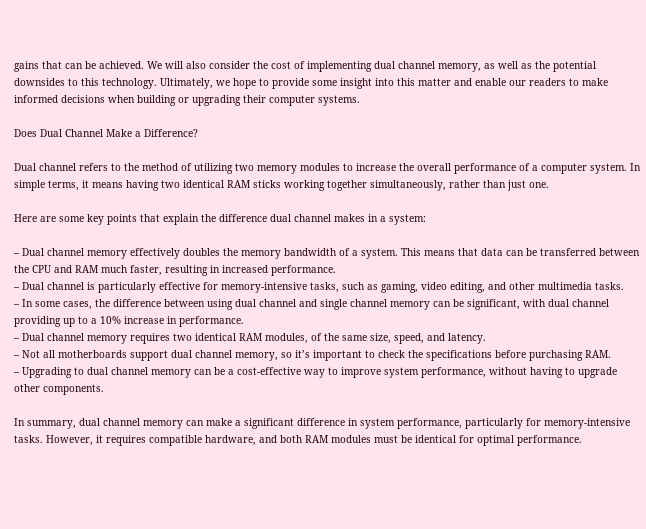gains that can be achieved. We will also consider the cost of implementing dual channel memory, as well as the potential downsides to this technology. Ultimately, we hope to provide some insight into this matter and enable our readers to make informed decisions when building or upgrading their computer systems.

Does Dual Channel Make a Difference?

Dual channel refers to the method of utilizing two memory modules to increase the overall performance of a computer system. In simple terms, it means having two identical RAM sticks working together simultaneously, rather than just one.

Here are some key points that explain the difference dual channel makes in a system:

– Dual channel memory effectively doubles the memory bandwidth of a system. This means that data can be transferred between the CPU and RAM much faster, resulting in increased performance.
– Dual channel is particularly effective for memory-intensive tasks, such as gaming, video editing, and other multimedia tasks.
– In some cases, the difference between using dual channel and single channel memory can be significant, with dual channel providing up to a 10% increase in performance.
– Dual channel memory requires two identical RAM modules, of the same size, speed, and latency.
– Not all motherboards support dual channel memory, so it’s important to check the specifications before purchasing RAM.
– Upgrading to dual channel memory can be a cost-effective way to improve system performance, without having to upgrade other components.

In summary, dual channel memory can make a significant difference in system performance, particularly for memory-intensive tasks. However, it requires compatible hardware, and both RAM modules must be identical for optimal performance.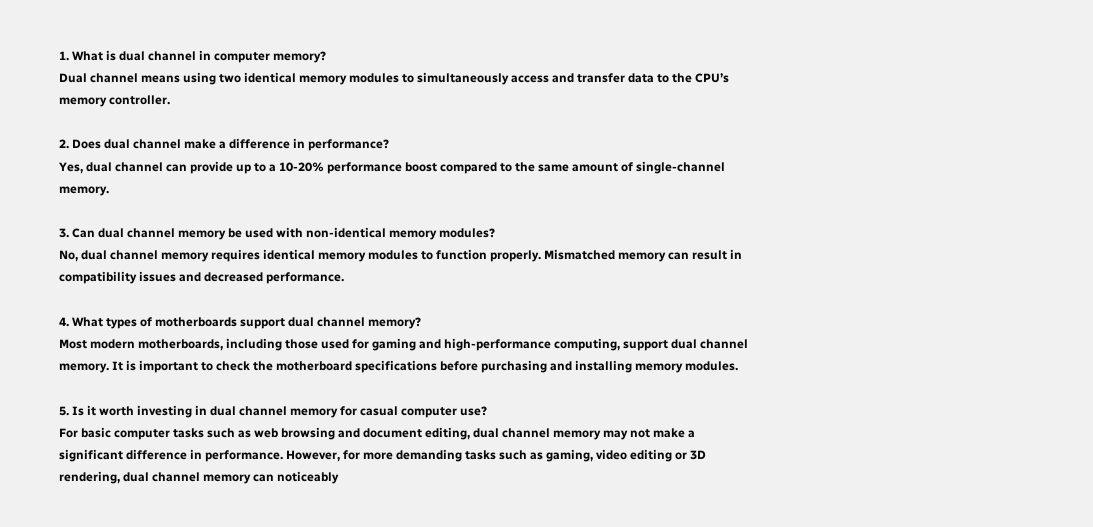1. What is dual channel in computer memory?
Dual channel means using two identical memory modules to simultaneously access and transfer data to the CPU’s memory controller.

2. Does dual channel make a difference in performance?
Yes, dual channel can provide up to a 10-20% performance boost compared to the same amount of single-channel memory.

3. Can dual channel memory be used with non-identical memory modules?
No, dual channel memory requires identical memory modules to function properly. Mismatched memory can result in compatibility issues and decreased performance.

4. What types of motherboards support dual channel memory?
Most modern motherboards, including those used for gaming and high-performance computing, support dual channel memory. It is important to check the motherboard specifications before purchasing and installing memory modules.

5. Is it worth investing in dual channel memory for casual computer use?
For basic computer tasks such as web browsing and document editing, dual channel memory may not make a significant difference in performance. However, for more demanding tasks such as gaming, video editing or 3D rendering, dual channel memory can noticeably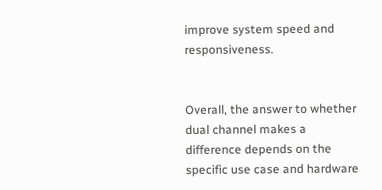improve system speed and responsiveness.


Overall, the answer to whether dual channel makes a difference depends on the specific use case and hardware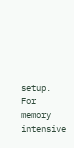setup. For memory intensive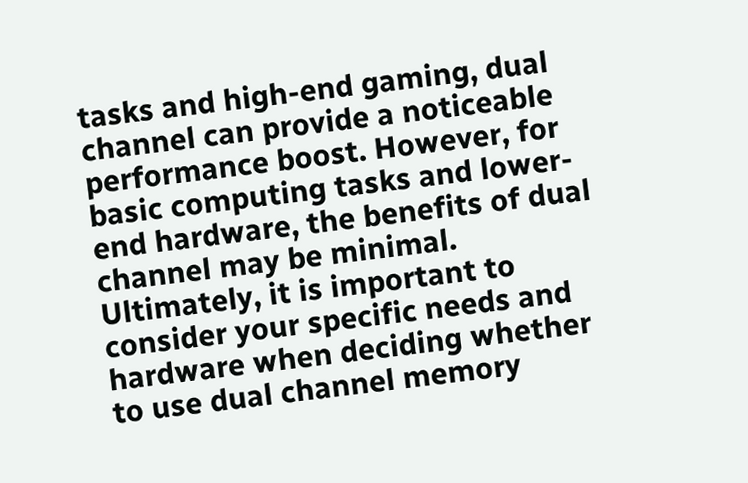tasks and high-end gaming, dual channel can provide a noticeable performance boost. However, for basic computing tasks and lower-end hardware, the benefits of dual channel may be minimal. Ultimately, it is important to consider your specific needs and hardware when deciding whether to use dual channel memory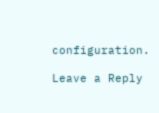configuration.

Leave a Reply